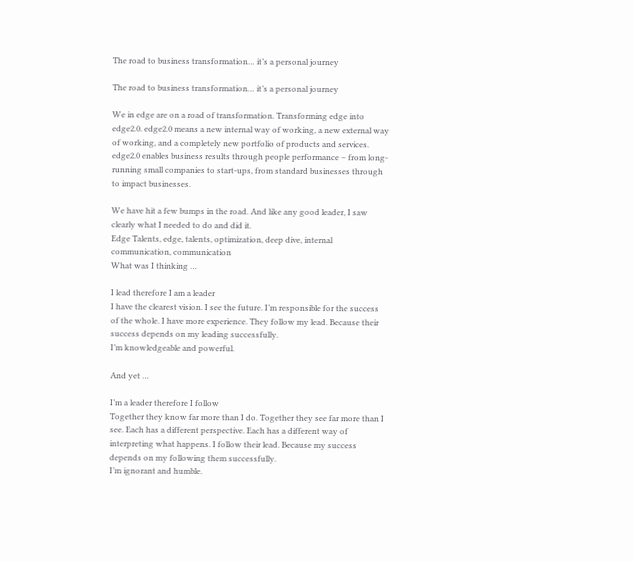The road to business transformation… it’s a personal journey

The road to business transformation… it’s a personal journey

We in edge are on a road of transformation. Transforming edge into edge2.0. edge2.0 means a new internal way of working, a new external way of working, and a completely new portfolio of products and services. edge2.0 enables business results through people performance – from long-running small companies to start-ups, from standard businesses through to impact businesses.

We have hit a few bumps in the road. And like any good leader, I saw clearly what I needed to do and did it.
Edge Talents, edge, talents, optimization, deep dive, internal communication, communication
What was I thinking …

I lead therefore I am a leader
I have the clearest vision. I see the future. I’m responsible for the success of the whole. I have more experience. They follow my lead. Because their success depends on my leading successfully.
I’m knowledgeable and powerful.

And yet …

I’m a leader therefore I follow
Together they know far more than I do. Together they see far more than I see. Each has a different perspective. Each has a different way of interpreting what happens. I follow their lead. Because my success depends on my following them successfully.
I’m ignorant and humble.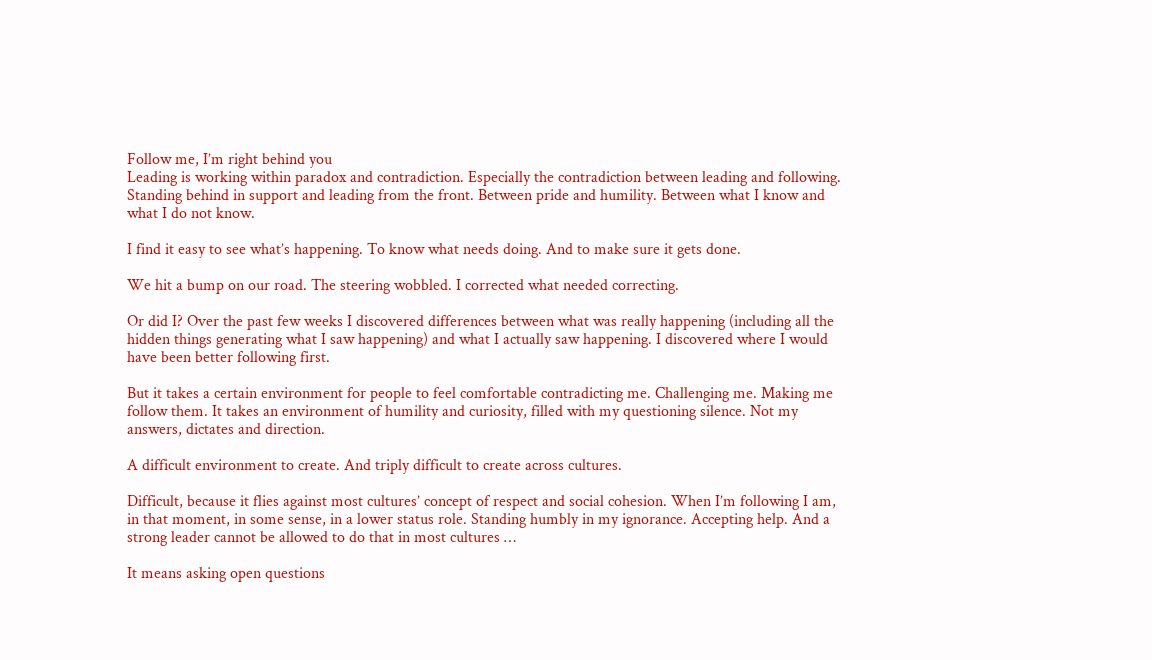Follow me, I’m right behind you
Leading is working within paradox and contradiction. Especially the contradiction between leading and following. Standing behind in support and leading from the front. Between pride and humility. Between what I know and what I do not know.

I find it easy to see what’s happening. To know what needs doing. And to make sure it gets done.

We hit a bump on our road. The steering wobbled. I corrected what needed correcting.

Or did I? Over the past few weeks I discovered differences between what was really happening (including all the hidden things generating what I saw happening) and what I actually saw happening. I discovered where I would have been better following first.

But it takes a certain environment for people to feel comfortable contradicting me. Challenging me. Making me follow them. It takes an environment of humility and curiosity, filled with my questioning silence. Not my answers, dictates and direction.

A difficult environment to create. And triply difficult to create across cultures.

Difficult, because it flies against most cultures’ concept of respect and social cohesion. When I’m following I am, in that moment, in some sense, in a lower status role. Standing humbly in my ignorance. Accepting help. And a strong leader cannot be allowed to do that in most cultures …

It means asking open questions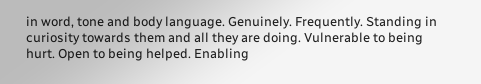in word, tone and body language. Genuinely. Frequently. Standing in curiosity towards them and all they are doing. Vulnerable to being hurt. Open to being helped. Enabling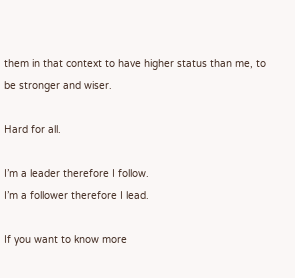them in that context to have higher status than me, to be stronger and wiser.

Hard for all.

I’m a leader therefore I follow.
I’m a follower therefore I lead.

If you want to know more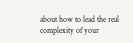about how to lead the real complexity of your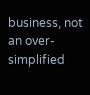business, not an over-simplified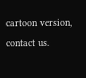cartoon version, contact us.